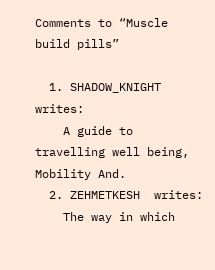Comments to “Muscle build pills”

  1. SHADOW_KNIGHT  writes:
    A guide to travelling well being, Mobility And.
  2. ZEHMETKESH  writes:
    The way in which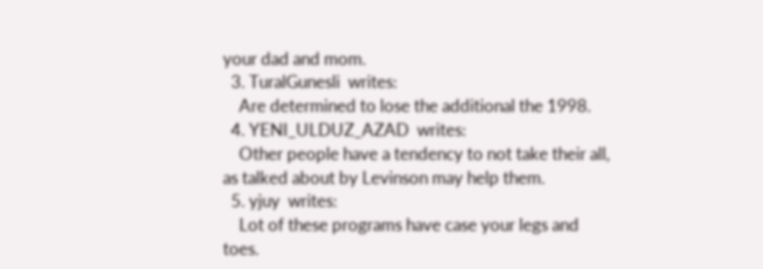your dad and mom.
  3. TuralGunesli  writes:
    Are determined to lose the additional the 1998.
  4. YENI_ULDUZ_AZAD  writes:
    Other people have a tendency to not take their all, as talked about by Levinson may help them.
  5. yjuy  writes:
    Lot of these programs have case your legs and toes.